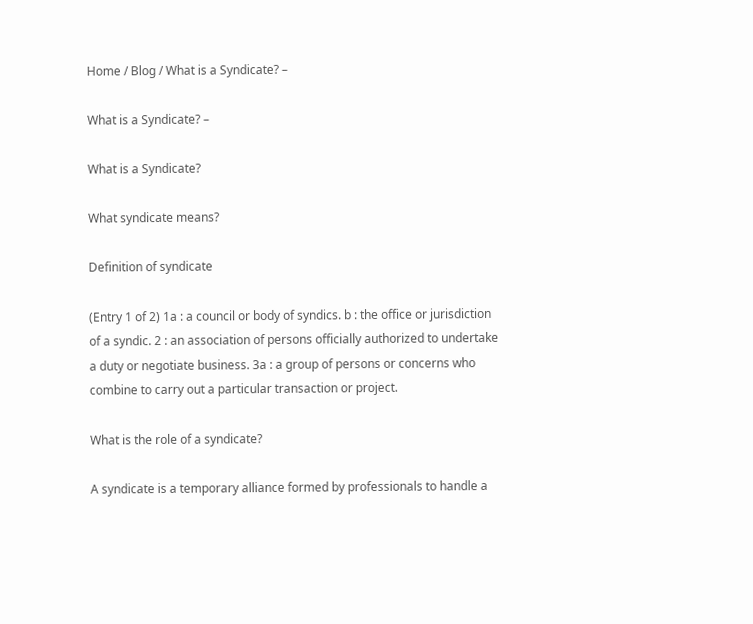Home / Blog / What is a Syndicate? –

What is a Syndicate? –

What is a Syndicate?

What syndicate means?

Definition of syndicate

(Entry 1 of 2) 1a : a council or body of syndics. b : the office or jurisdiction of a syndic. 2 : an association of persons officially authorized to undertake a duty or negotiate business. 3a : a group of persons or concerns who combine to carry out a particular transaction or project.

What is the role of a syndicate?

A syndicate is a temporary alliance formed by professionals to handle a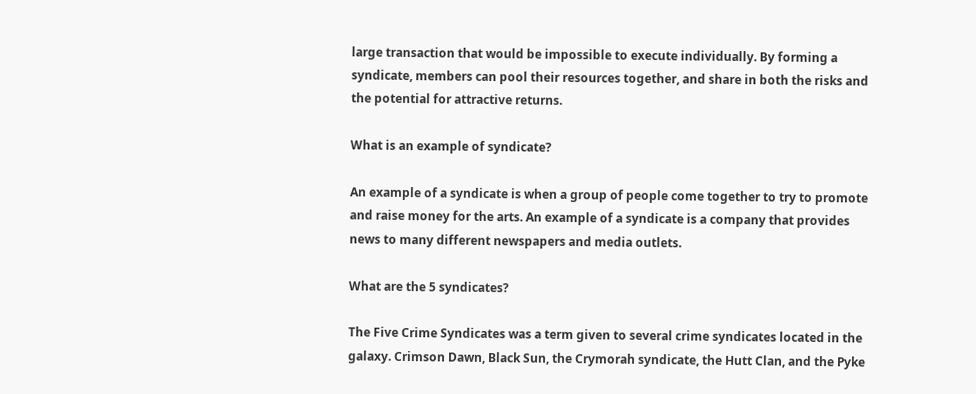large transaction that would be impossible to execute individually. By forming a syndicate, members can pool their resources together, and share in both the risks and the potential for attractive returns.

What is an example of syndicate?

An example of a syndicate is when a group of people come together to try to promote and raise money for the arts. An example of a syndicate is a company that provides news to many different newspapers and media outlets.

What are the 5 syndicates?

The Five Crime Syndicates was a term given to several crime syndicates located in the galaxy. Crimson Dawn, Black Sun, the Crymorah syndicate, the Hutt Clan, and the Pyke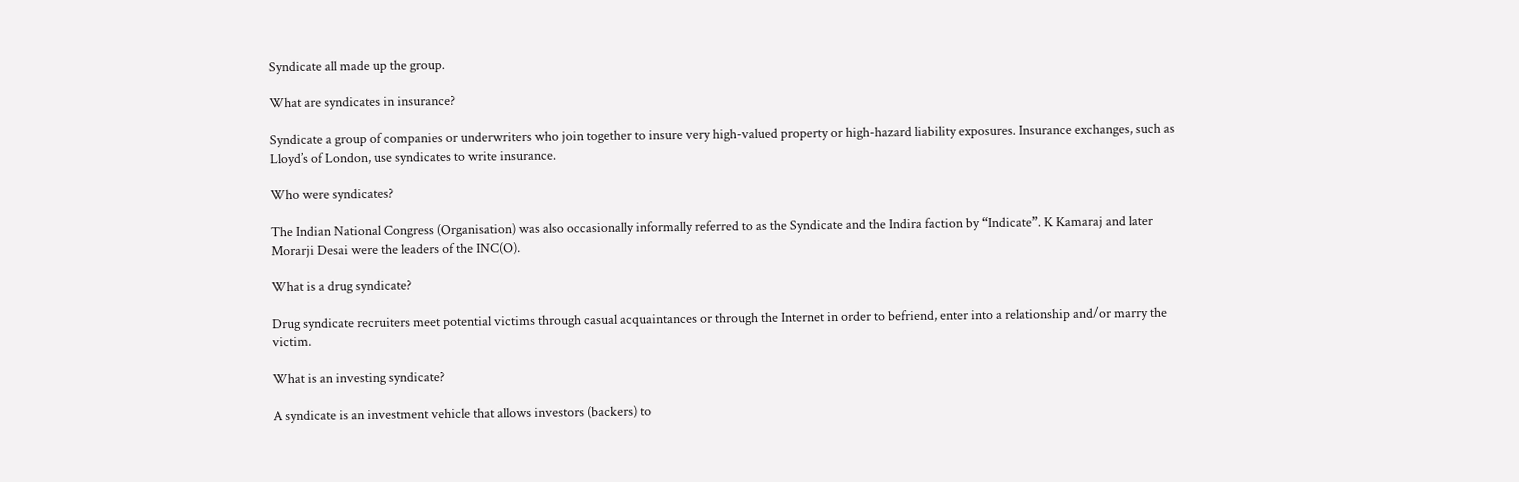Syndicate all made up the group.

What are syndicates in insurance?

Syndicate a group of companies or underwriters who join together to insure very high-valued property or high-hazard liability exposures. Insurance exchanges, such as Lloyd’s of London, use syndicates to write insurance.

Who were syndicates?

The Indian National Congress (Organisation) was also occasionally informally referred to as the Syndicate and the Indira faction by “Indicate”. K Kamaraj and later Morarji Desai were the leaders of the INC(O).

What is a drug syndicate?

Drug syndicate recruiters meet potential victims through casual acquaintances or through the Internet in order to befriend, enter into a relationship and/or marry the victim.

What is an investing syndicate?

A syndicate is an investment vehicle that allows investors (backers) to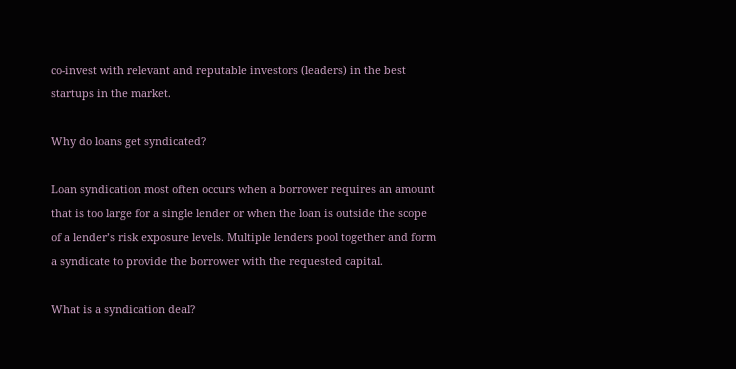co-invest with relevant and reputable investors (leaders) in the best startups in the market.

Why do loans get syndicated?

Loan syndication most often occurs when a borrower requires an amount that is too large for a single lender or when the loan is outside the scope of a lender’s risk exposure levels. Multiple lenders pool together and form a syndicate to provide the borrower with the requested capital.

What is a syndication deal?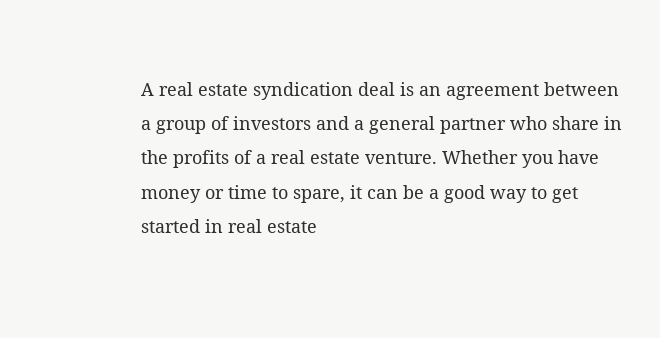A real estate syndication deal is an agreement between a group of investors and a general partner who share in the profits of a real estate venture. Whether you have money or time to spare, it can be a good way to get started in real estate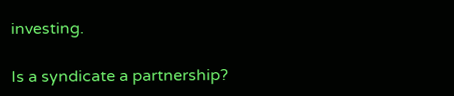investing.

Is a syndicate a partnership?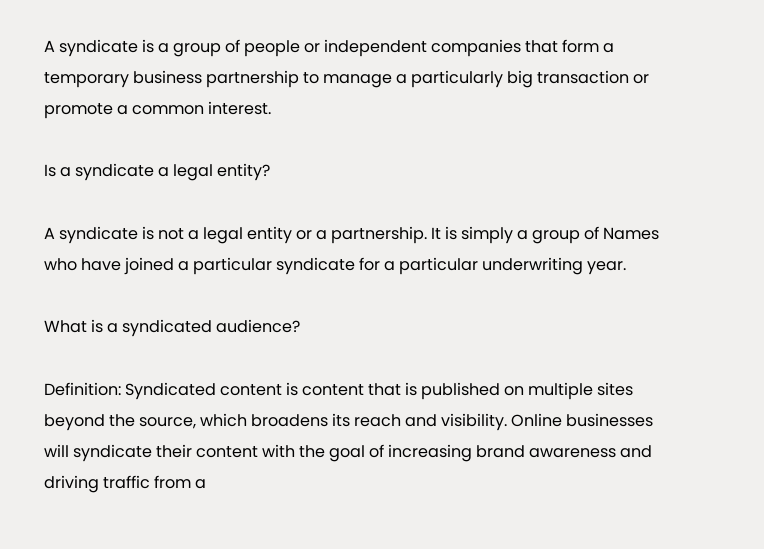A syndicate is a group of people or independent companies that form a temporary business partnership to manage a particularly big transaction or promote a common interest.

Is a syndicate a legal entity?

A syndicate is not a legal entity or a partnership. It is simply a group of Names who have joined a particular syndicate for a particular underwriting year.

What is a syndicated audience?

Definition: Syndicated content is content that is published on multiple sites beyond the source, which broadens its reach and visibility. Online businesses will syndicate their content with the goal of increasing brand awareness and driving traffic from a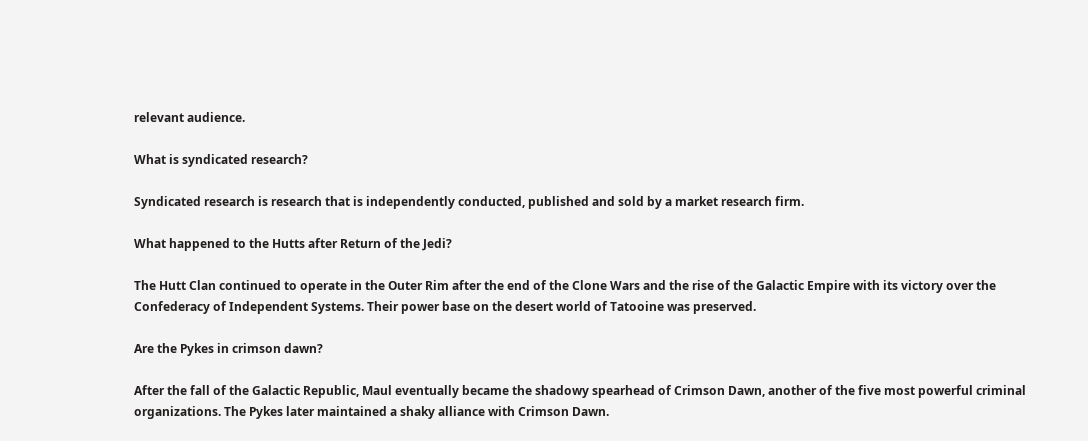relevant audience.

What is syndicated research?

Syndicated research is research that is independently conducted, published and sold by a market research firm.

What happened to the Hutts after Return of the Jedi?

The Hutt Clan continued to operate in the Outer Rim after the end of the Clone Wars and the rise of the Galactic Empire with its victory over the Confederacy of Independent Systems. Their power base on the desert world of Tatooine was preserved.

Are the Pykes in crimson dawn?

After the fall of the Galactic Republic, Maul eventually became the shadowy spearhead of Crimson Dawn, another of the five most powerful criminal organizations. The Pykes later maintained a shaky alliance with Crimson Dawn.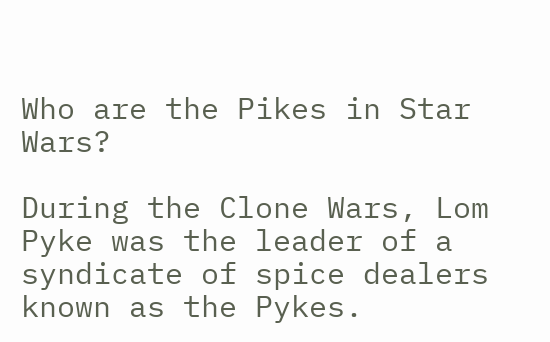Who are the Pikes in Star Wars?

During the Clone Wars, Lom Pyke was the leader of a syndicate of spice dealers known as the Pykes.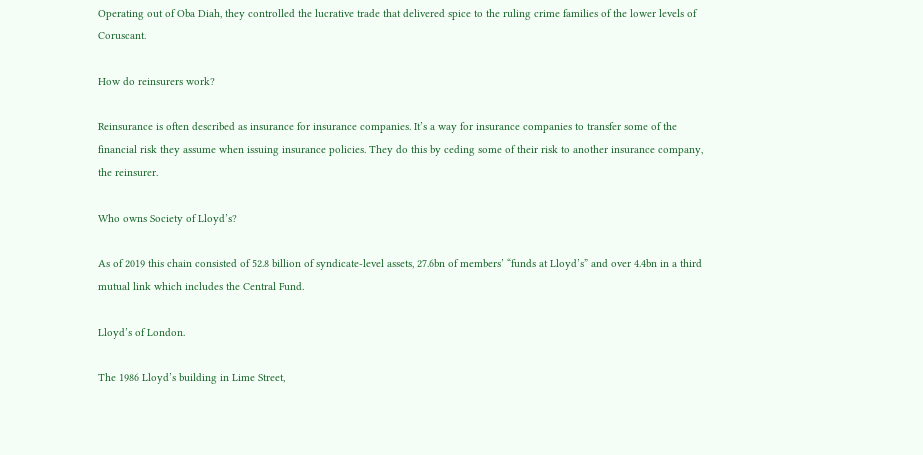Operating out of Oba Diah, they controlled the lucrative trade that delivered spice to the ruling crime families of the lower levels of Coruscant.

How do reinsurers work?

Reinsurance is often described as insurance for insurance companies. It’s a way for insurance companies to transfer some of the financial risk they assume when issuing insurance policies. They do this by ceding some of their risk to another insurance company, the reinsurer.

Who owns Society of Lloyd’s?

As of 2019 this chain consisted of 52.8 billion of syndicate-level assets, 27.6bn of members’ “funds at Lloyd’s” and over 4.4bn in a third mutual link which includes the Central Fund.

Lloyd’s of London.

The 1986 Lloyd’s building in Lime Street,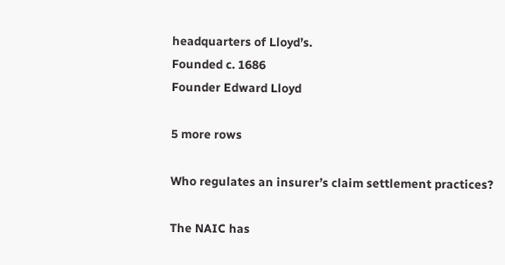headquarters of Lloyd’s.
Founded c. 1686
Founder Edward Lloyd

5 more rows

Who regulates an insurer’s claim settlement practices?

The NAIC has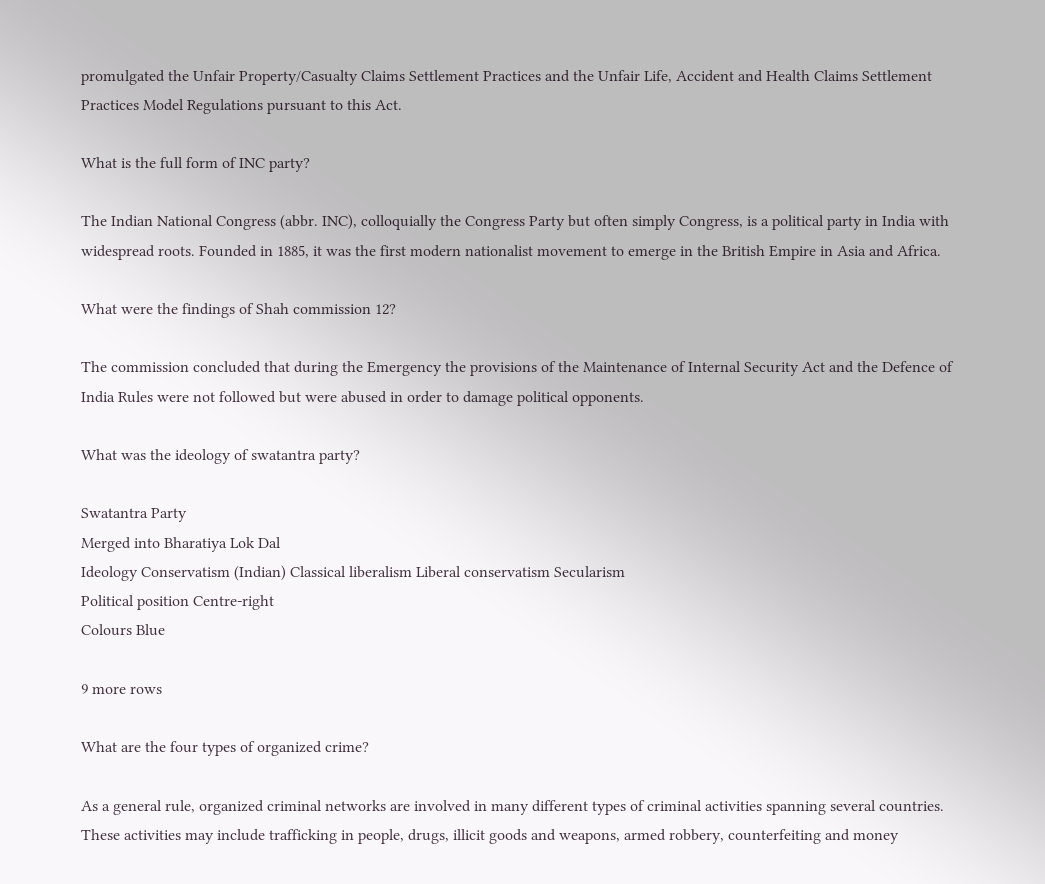promulgated the Unfair Property/Casualty Claims Settlement Practices and the Unfair Life, Accident and Health Claims Settlement Practices Model Regulations pursuant to this Act.

What is the full form of INC party?

The Indian National Congress (abbr. INC), colloquially the Congress Party but often simply Congress, is a political party in India with widespread roots. Founded in 1885, it was the first modern nationalist movement to emerge in the British Empire in Asia and Africa.

What were the findings of Shah commission 12?

The commission concluded that during the Emergency the provisions of the Maintenance of Internal Security Act and the Defence of India Rules were not followed but were abused in order to damage political opponents.

What was the ideology of swatantra party?

Swatantra Party
Merged into Bharatiya Lok Dal
Ideology Conservatism (Indian) Classical liberalism Liberal conservatism Secularism
Political position Centre-right
Colours Blue

9 more rows

What are the four types of organized crime?

As a general rule, organized criminal networks are involved in many different types of criminal activities spanning several countries. These activities may include trafficking in people, drugs, illicit goods and weapons, armed robbery, counterfeiting and money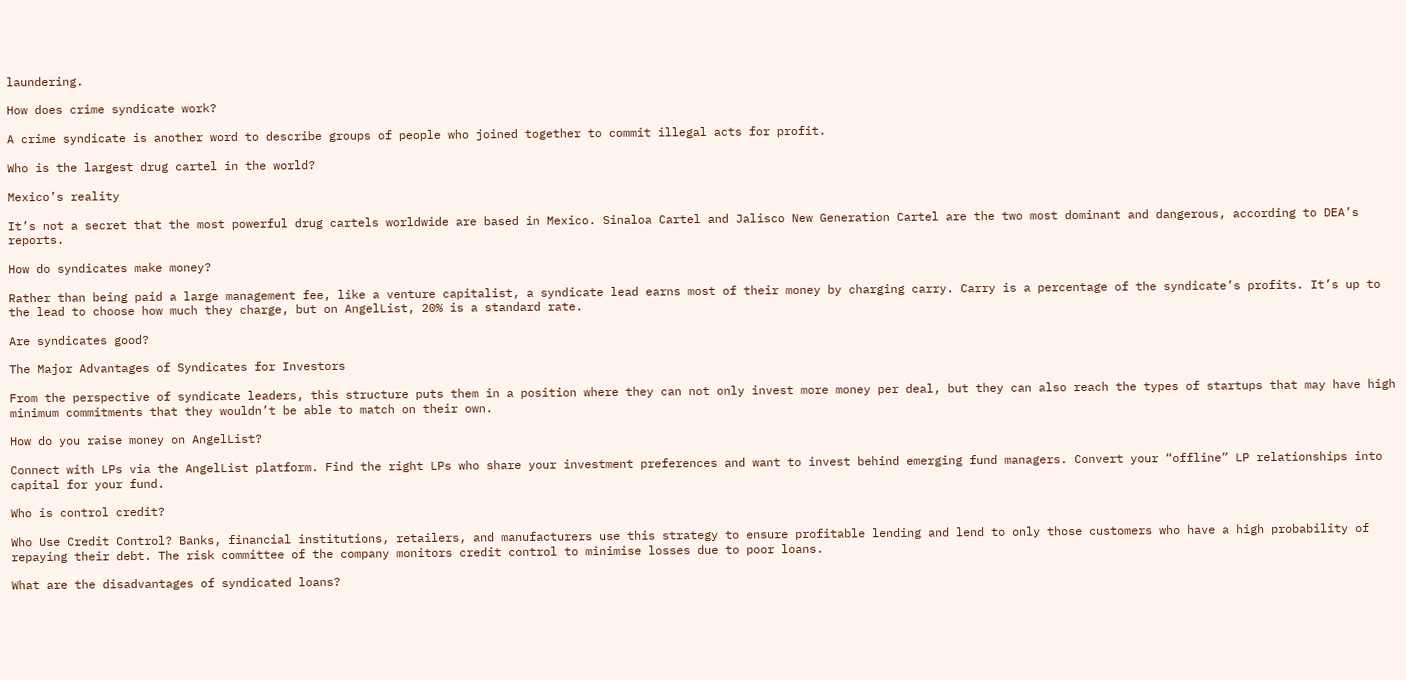laundering.

How does crime syndicate work?

A crime syndicate is another word to describe groups of people who joined together to commit illegal acts for profit.

Who is the largest drug cartel in the world?

Mexico’s reality

It’s not a secret that the most powerful drug cartels worldwide are based in Mexico. Sinaloa Cartel and Jalisco New Generation Cartel are the two most dominant and dangerous, according to DEA’s reports.

How do syndicates make money?

Rather than being paid a large management fee, like a venture capitalist, a syndicate lead earns most of their money by charging carry. Carry is a percentage of the syndicate’s profits. It’s up to the lead to choose how much they charge, but on AngelList, 20% is a standard rate.

Are syndicates good?

The Major Advantages of Syndicates for Investors

From the perspective of syndicate leaders, this structure puts them in a position where they can not only invest more money per deal, but they can also reach the types of startups that may have high minimum commitments that they wouldn’t be able to match on their own.

How do you raise money on AngelList?

Connect with LPs via the AngelList platform. Find the right LPs who share your investment preferences and want to invest behind emerging fund managers. Convert your “offline” LP relationships into capital for your fund.

Who is control credit?

Who Use Credit Control? Banks, financial institutions, retailers, and manufacturers use this strategy to ensure profitable lending and lend to only those customers who have a high probability of repaying their debt. The risk committee of the company monitors credit control to minimise losses due to poor loans.

What are the disadvantages of syndicated loans?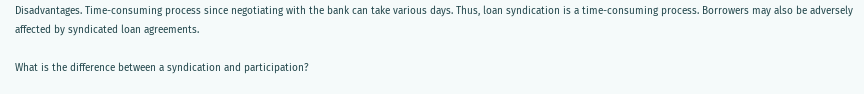Disadvantages. Time-consuming process since negotiating with the bank can take various days. Thus, loan syndication is a time-consuming process. Borrowers may also be adversely affected by syndicated loan agreements.

What is the difference between a syndication and participation?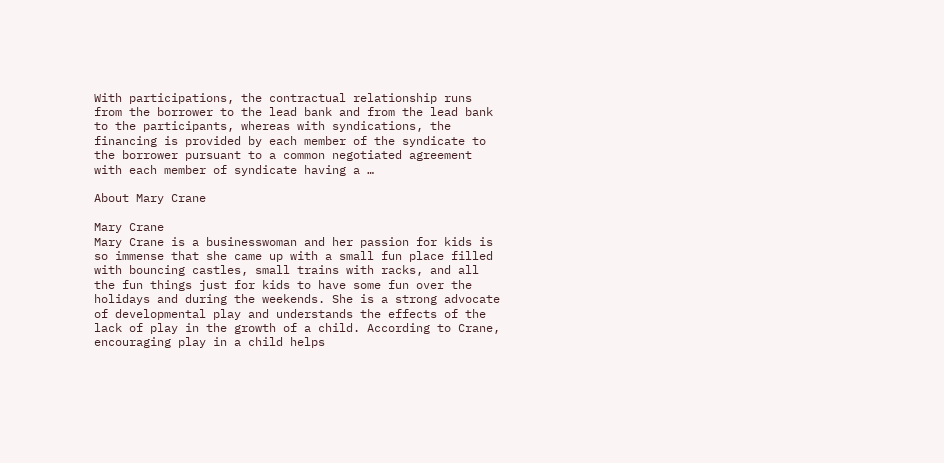With participations, the contractual relationship runs from the borrower to the lead bank and from the lead bank to the participants, whereas with syndications, the financing is provided by each member of the syndicate to the borrower pursuant to a common negotiated agreement with each member of syndicate having a …

About Mary Crane

Mary Crane
Mary Crane is a businesswoman and her passion for kids is so immense that she came up with a small fun place filled with bouncing castles, small trains with racks, and all the fun things just for kids to have some fun over the holidays and during the weekends. She is a strong advocate of developmental play and understands the effects of the lack of play in the growth of a child. According to Crane, encouraging play in a child helps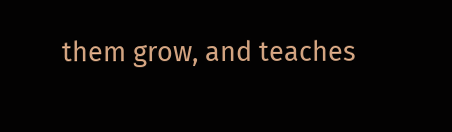them grow, and teaches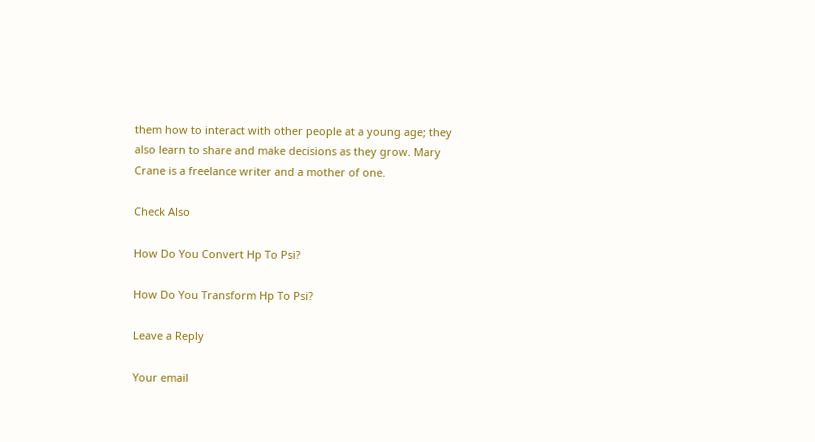them how to interact with other people at a young age; they also learn to share and make decisions as they grow. Mary Crane is a freelance writer and a mother of one.

Check Also

How Do You Convert Hp To Psi?

How Do You Transform Hp To Psi?

Leave a Reply

Your email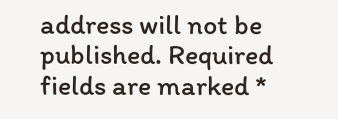address will not be published. Required fields are marked *